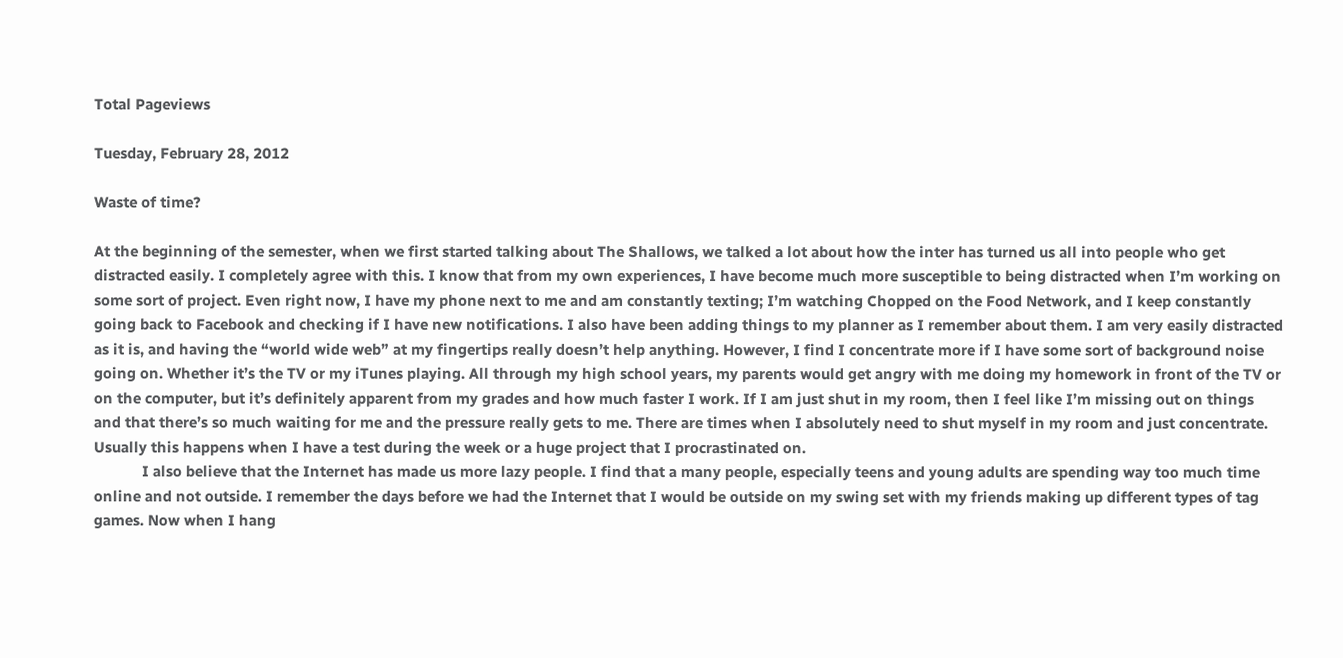Total Pageviews

Tuesday, February 28, 2012

Waste of time?

At the beginning of the semester, when we first started talking about The Shallows, we talked a lot about how the inter has turned us all into people who get distracted easily. I completely agree with this. I know that from my own experiences, I have become much more susceptible to being distracted when I’m working on some sort of project. Even right now, I have my phone next to me and am constantly texting; I’m watching Chopped on the Food Network, and I keep constantly going back to Facebook and checking if I have new notifications. I also have been adding things to my planner as I remember about them. I am very easily distracted as it is, and having the “world wide web” at my fingertips really doesn’t help anything. However, I find I concentrate more if I have some sort of background noise going on. Whether it’s the TV or my iTunes playing. All through my high school years, my parents would get angry with me doing my homework in front of the TV or on the computer, but it’s definitely apparent from my grades and how much faster I work. If I am just shut in my room, then I feel like I’m missing out on things and that there’s so much waiting for me and the pressure really gets to me. There are times when I absolutely need to shut myself in my room and just concentrate. Usually this happens when I have a test during the week or a huge project that I procrastinated on.
            I also believe that the Internet has made us more lazy people. I find that a many people, especially teens and young adults are spending way too much time online and not outside. I remember the days before we had the Internet that I would be outside on my swing set with my friends making up different types of tag games. Now when I hang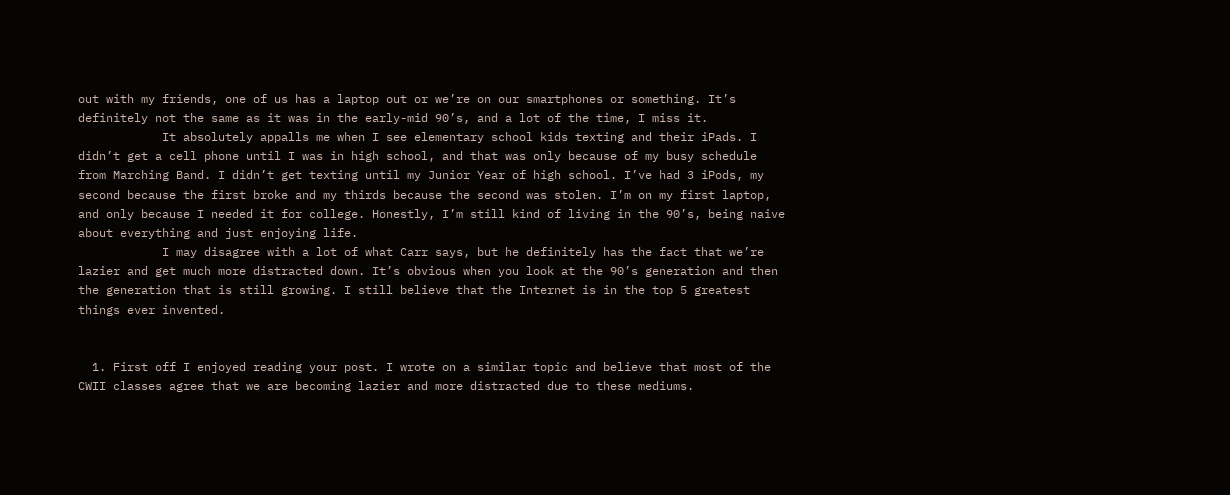out with my friends, one of us has a laptop out or we’re on our smartphones or something. It’s definitely not the same as it was in the early-mid 90’s, and a lot of the time, I miss it.
            It absolutely appalls me when I see elementary school kids texting and their iPads. I didn’t get a cell phone until I was in high school, and that was only because of my busy schedule from Marching Band. I didn’t get texting until my Junior Year of high school. I’ve had 3 iPods, my second because the first broke and my thirds because the second was stolen. I’m on my first laptop, and only because I needed it for college. Honestly, I’m still kind of living in the 90’s, being naive about everything and just enjoying life.
            I may disagree with a lot of what Carr says, but he definitely has the fact that we’re lazier and get much more distracted down. It’s obvious when you look at the 90’s generation and then the generation that is still growing. I still believe that the Internet is in the top 5 greatest things ever invented.


  1. First off I enjoyed reading your post. I wrote on a similar topic and believe that most of the CWII classes agree that we are becoming lazier and more distracted due to these mediums.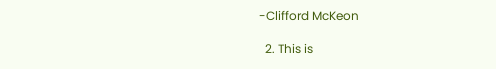-Clifford McKeon

  2. This is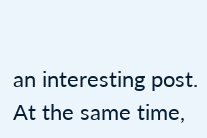an interesting post. At the same time,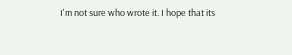I'm not sure who wrote it. I hope that its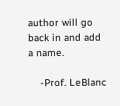author will go back in and add a name.

    -Prof. LeBlanc